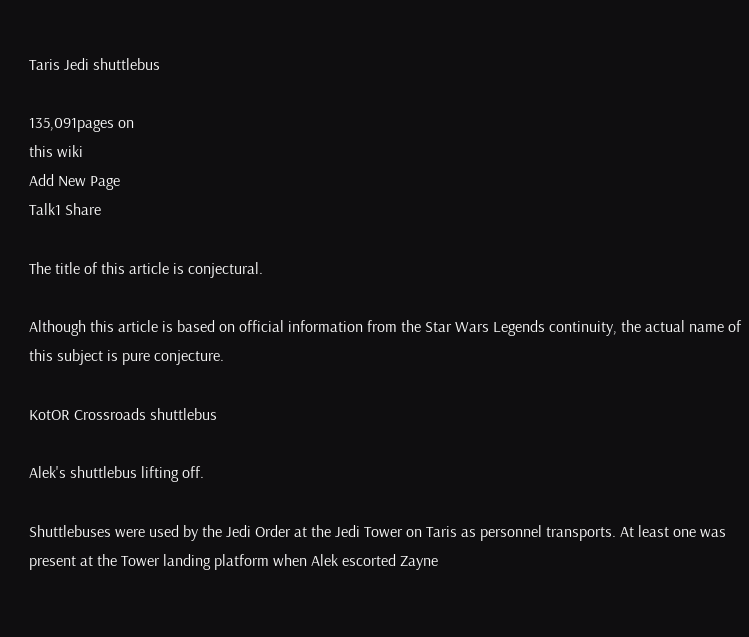Taris Jedi shuttlebus

135,091pages on
this wiki
Add New Page
Talk1 Share

The title of this article is conjectural.

Although this article is based on official information from the Star Wars Legends continuity, the actual name of this subject is pure conjecture.

KotOR Crossroads shuttlebus

Alek's shuttlebus lifting off.

Shuttlebuses were used by the Jedi Order at the Jedi Tower on Taris as personnel transports. At least one was present at the Tower landing platform when Alek escorted Zayne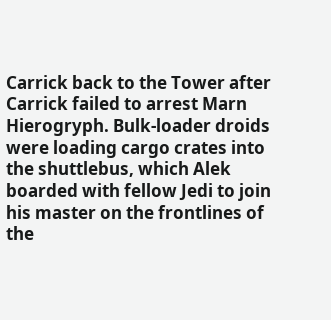Carrick back to the Tower after Carrick failed to arrest Marn Hierogryph. Bulk-loader droids were loading cargo crates into the shuttlebus, which Alek boarded with fellow Jedi to join his master on the frontlines of the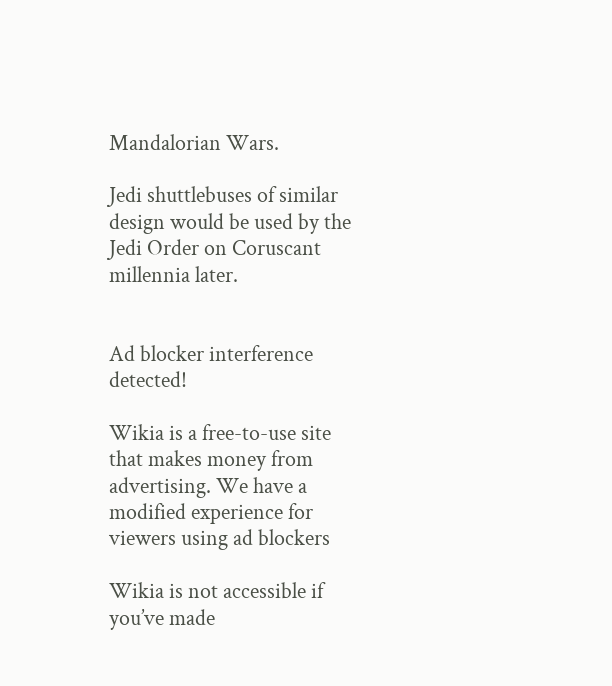Mandalorian Wars.

Jedi shuttlebuses of similar design would be used by the Jedi Order on Coruscant millennia later.


Ad blocker interference detected!

Wikia is a free-to-use site that makes money from advertising. We have a modified experience for viewers using ad blockers

Wikia is not accessible if you’ve made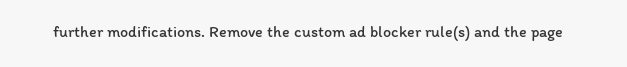further modifications. Remove the custom ad blocker rule(s) and the page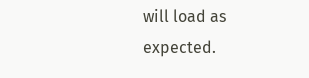will load as expected.